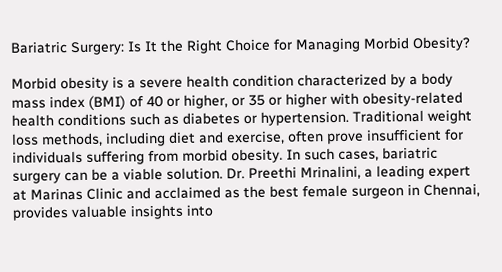Bariatric Surgery: Is It the Right Choice for Managing Morbid Obesity?

Morbid obesity is a severe health condition characterized by a body mass index (BMI) of 40 or higher, or 35 or higher with obesity-related health conditions such as diabetes or hypertension. Traditional weight loss methods, including diet and exercise, often prove insufficient for individuals suffering from morbid obesity. In such cases, bariatric surgery can be a viable solution. Dr. Preethi Mrinalini, a leading expert at Marinas Clinic and acclaimed as the best female surgeon in Chennai, provides valuable insights into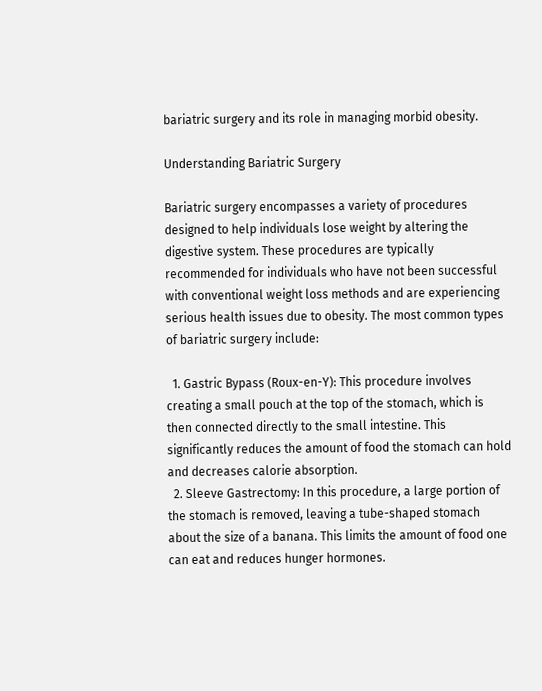bariatric surgery and its role in managing morbid obesity.

Understanding Bariatric Surgery

Bariatric surgery encompasses a variety of procedures designed to help individuals lose weight by altering the digestive system. These procedures are typically recommended for individuals who have not been successful with conventional weight loss methods and are experiencing serious health issues due to obesity. The most common types of bariatric surgery include:

  1. Gastric Bypass (Roux-en-Y): This procedure involves creating a small pouch at the top of the stomach, which is then connected directly to the small intestine. This significantly reduces the amount of food the stomach can hold and decreases calorie absorption.
  2. Sleeve Gastrectomy: In this procedure, a large portion of the stomach is removed, leaving a tube-shaped stomach about the size of a banana. This limits the amount of food one can eat and reduces hunger hormones.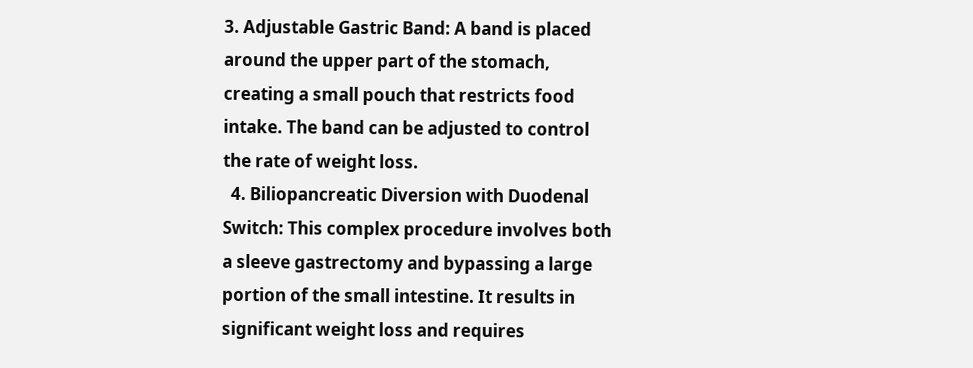3. Adjustable Gastric Band: A band is placed around the upper part of the stomach, creating a small pouch that restricts food intake. The band can be adjusted to control the rate of weight loss.
  4. Biliopancreatic Diversion with Duodenal Switch: This complex procedure involves both a sleeve gastrectomy and bypassing a large portion of the small intestine. It results in significant weight loss and requires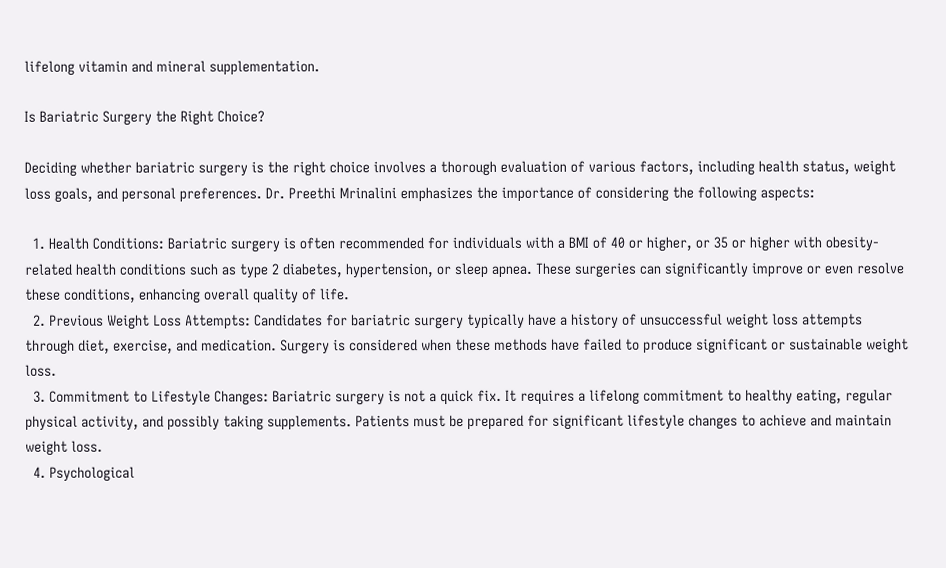lifelong vitamin and mineral supplementation.

Is Bariatric Surgery the Right Choice?

Deciding whether bariatric surgery is the right choice involves a thorough evaluation of various factors, including health status, weight loss goals, and personal preferences. Dr. Preethi Mrinalini emphasizes the importance of considering the following aspects:

  1. Health Conditions: Bariatric surgery is often recommended for individuals with a BMI of 40 or higher, or 35 or higher with obesity-related health conditions such as type 2 diabetes, hypertension, or sleep apnea. These surgeries can significantly improve or even resolve these conditions, enhancing overall quality of life.
  2. Previous Weight Loss Attempts: Candidates for bariatric surgery typically have a history of unsuccessful weight loss attempts through diet, exercise, and medication. Surgery is considered when these methods have failed to produce significant or sustainable weight loss.
  3. Commitment to Lifestyle Changes: Bariatric surgery is not a quick fix. It requires a lifelong commitment to healthy eating, regular physical activity, and possibly taking supplements. Patients must be prepared for significant lifestyle changes to achieve and maintain weight loss.
  4. Psychological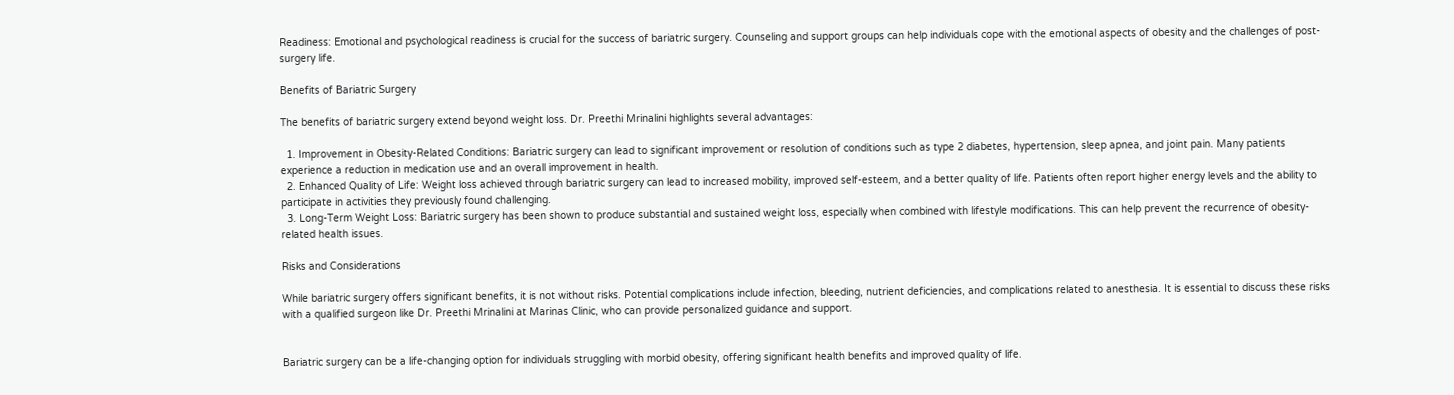Readiness: Emotional and psychological readiness is crucial for the success of bariatric surgery. Counseling and support groups can help individuals cope with the emotional aspects of obesity and the challenges of post-surgery life.

Benefits of Bariatric Surgery

The benefits of bariatric surgery extend beyond weight loss. Dr. Preethi Mrinalini highlights several advantages:

  1. Improvement in Obesity-Related Conditions: Bariatric surgery can lead to significant improvement or resolution of conditions such as type 2 diabetes, hypertension, sleep apnea, and joint pain. Many patients experience a reduction in medication use and an overall improvement in health.
  2. Enhanced Quality of Life: Weight loss achieved through bariatric surgery can lead to increased mobility, improved self-esteem, and a better quality of life. Patients often report higher energy levels and the ability to participate in activities they previously found challenging.
  3. Long-Term Weight Loss: Bariatric surgery has been shown to produce substantial and sustained weight loss, especially when combined with lifestyle modifications. This can help prevent the recurrence of obesity-related health issues.

Risks and Considerations

While bariatric surgery offers significant benefits, it is not without risks. Potential complications include infection, bleeding, nutrient deficiencies, and complications related to anesthesia. It is essential to discuss these risks with a qualified surgeon like Dr. Preethi Mrinalini at Marinas Clinic, who can provide personalized guidance and support.


Bariatric surgery can be a life-changing option for individuals struggling with morbid obesity, offering significant health benefits and improved quality of life.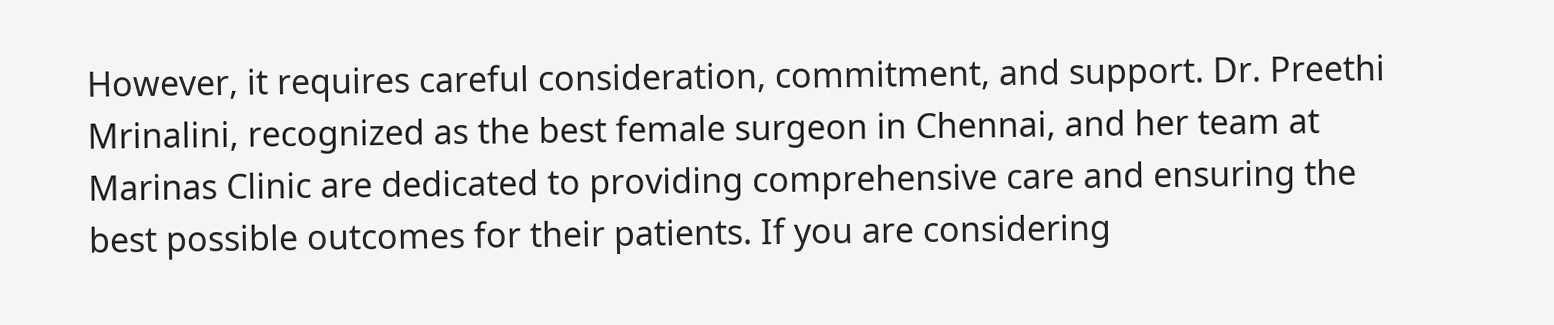However, it requires careful consideration, commitment, and support. Dr. Preethi Mrinalini, recognized as the best female surgeon in Chennai, and her team at Marinas Clinic are dedicated to providing comprehensive care and ensuring the best possible outcomes for their patients. If you are considering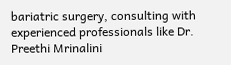bariatric surgery, consulting with experienced professionals like Dr. Preethi Mrinalini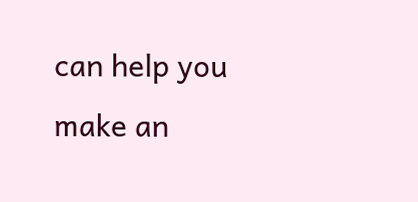can help you make an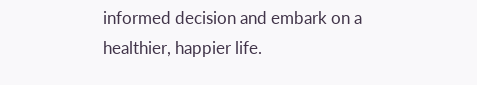informed decision and embark on a healthier, happier life.